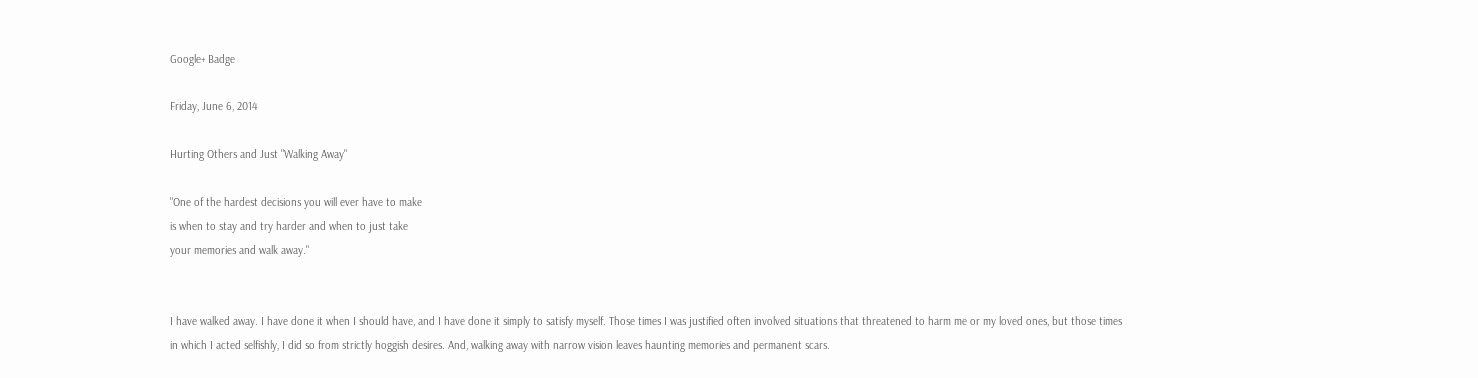Google+ Badge

Friday, June 6, 2014

Hurting Others and Just "Walking Away"

"One of the hardest decisions you will ever have to make
is when to stay and try harder and when to just take
your memories and walk away."


I have walked away. I have done it when I should have, and I have done it simply to satisfy myself. Those times I was justified often involved situations that threatened to harm me or my loved ones, but those times in which I acted selfishly, I did so from strictly hoggish desires. And, walking away with narrow vision leaves haunting memories and permanent scars.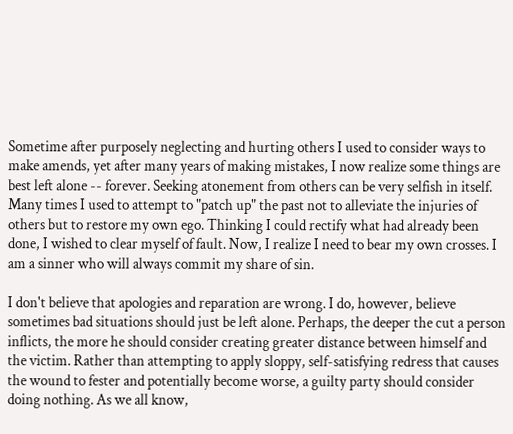Sometime after purposely neglecting and hurting others I used to consider ways to make amends, yet after many years of making mistakes, I now realize some things are best left alone -- forever. Seeking atonement from others can be very selfish in itself. Many times I used to attempt to "patch up" the past not to alleviate the injuries of others but to restore my own ego. Thinking I could rectify what had already been done, I wished to clear myself of fault. Now, I realize I need to bear my own crosses. I am a sinner who will always commit my share of sin.

I don't believe that apologies and reparation are wrong. I do, however, believe sometimes bad situations should just be left alone. Perhaps, the deeper the cut a person inflicts, the more he should consider creating greater distance between himself and the victim. Rather than attempting to apply sloppy, self-satisfying redress that causes the wound to fester and potentially become worse, a guilty party should consider doing nothing. As we all know,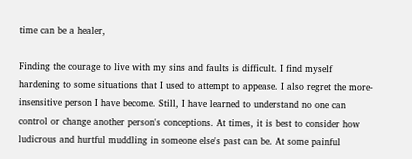time can be a healer,

Finding the courage to live with my sins and faults is difficult. I find myself hardening to some situations that I used to attempt to appease. I also regret the more-insensitive person I have become. Still, I have learned to understand no one can control or change another person's conceptions. At times, it is best to consider how ludicrous and hurtful muddling in someone else's past can be. At some painful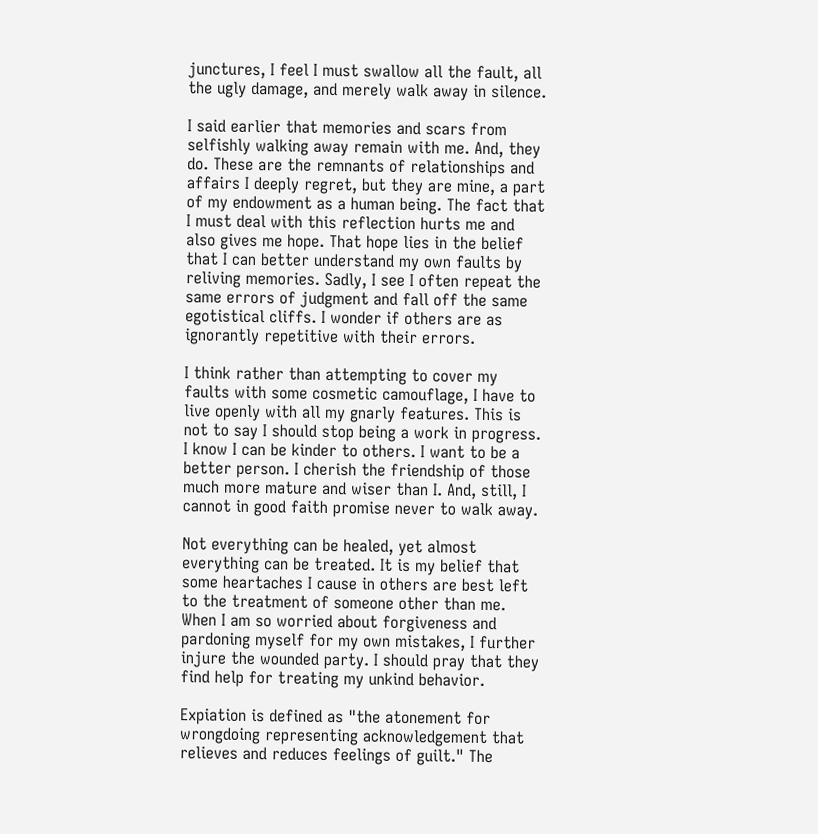junctures, I feel I must swallow all the fault, all the ugly damage, and merely walk away in silence.

I said earlier that memories and scars from selfishly walking away remain with me. And, they do. These are the remnants of relationships and affairs I deeply regret, but they are mine, a part of my endowment as a human being. The fact that I must deal with this reflection hurts me and also gives me hope. That hope lies in the belief that I can better understand my own faults by reliving memories. Sadly, I see I often repeat the same errors of judgment and fall off the same egotistical cliffs. I wonder if others are as ignorantly repetitive with their errors.

I think rather than attempting to cover my faults with some cosmetic camouflage, I have to live openly with all my gnarly features. This is not to say I should stop being a work in progress. I know I can be kinder to others. I want to be a better person. I cherish the friendship of those much more mature and wiser than I. And, still, I cannot in good faith promise never to walk away.

Not everything can be healed, yet almost everything can be treated. It is my belief that some heartaches I cause in others are best left to the treatment of someone other than me. When I am so worried about forgiveness and pardoning myself for my own mistakes, I further injure the wounded party. I should pray that they find help for treating my unkind behavior.

Expiation is defined as "the atonement for wrongdoing representing acknowledgement that relieves and reduces feelings of guilt." The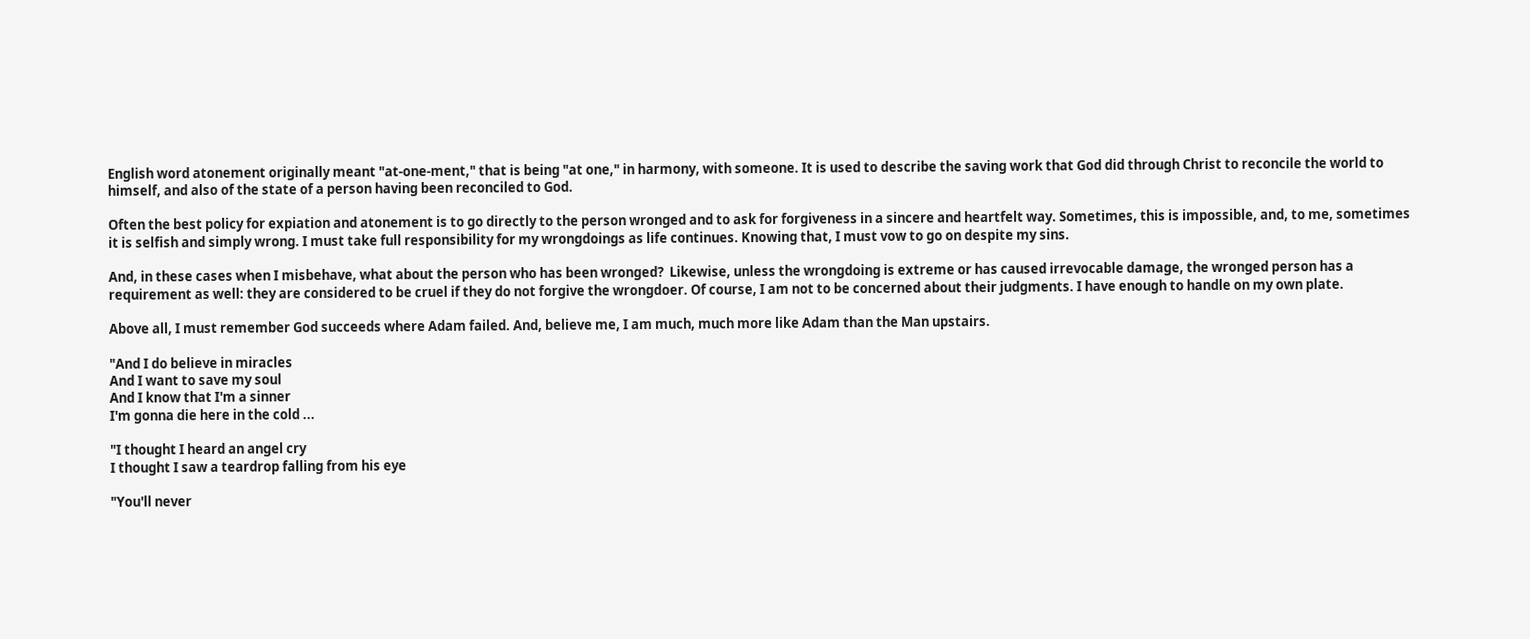English word atonement originally meant "at-one-ment," that is being "at one," in harmony, with someone. It is used to describe the saving work that God did through Christ to reconcile the world to himself, and also of the state of a person having been reconciled to God.

Often the best policy for expiation and atonement is to go directly to the person wronged and to ask for forgiveness in a sincere and heartfelt way. Sometimes, this is impossible, and, to me, sometimes it is selfish and simply wrong. I must take full responsibility for my wrongdoings as life continues. Knowing that, I must vow to go on despite my sins.

And, in these cases when I misbehave, what about the person who has been wronged?  Likewise, unless the wrongdoing is extreme or has caused irrevocable damage, the wronged person has a requirement as well: they are considered to be cruel if they do not forgive the wrongdoer. Of course, I am not to be concerned about their judgments. I have enough to handle on my own plate.

Above all, I must remember God succeeds where Adam failed. And, believe me, I am much, much more like Adam than the Man upstairs.

"And I do believe in miracles
And I want to save my soul
And I know that I'm a sinner
I'm gonna die here in the cold ...

"I thought I heard an angel cry
I thought I saw a teardrop falling from his eye

"You'll never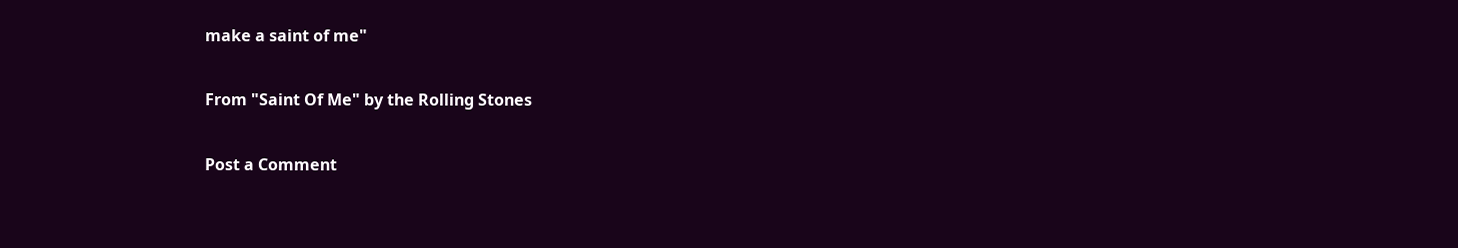make a saint of me"

From "Saint Of Me" by the Rolling Stones

Post a Comment